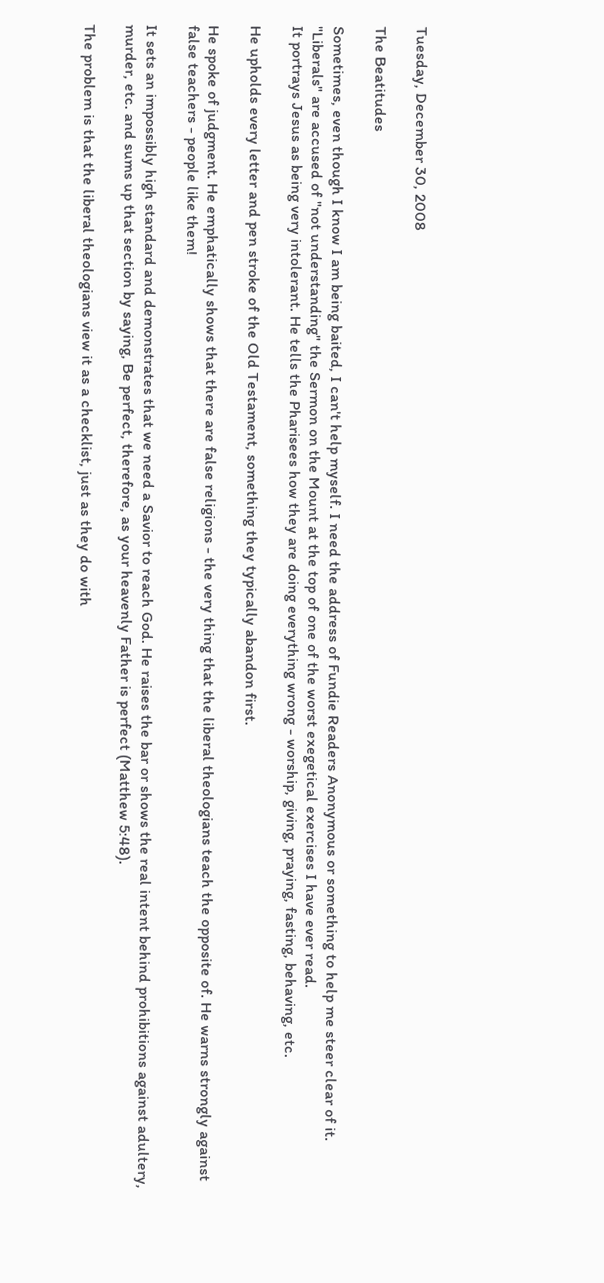Tuesday, December 30, 2008

The Beatitudes

Sometimes, even though I know I am being baited, I can't help myself. I need the address of Fundie Readers Anonymous or something to help me steer clear of it. "Liberals" are accused of "not understanding" the Sermon on the Mount at the top of one of the worst exegetical exercises I have ever read.
It portrays Jesus as being very intolerant. He tells the Pharisees how they are doing everything wrong - worship, giving, praying, fasting, behaving, etc.

He upholds every letter and pen stroke of the Old Testament, something they typically abandon first.

He spoke of judgment. He emphatically shows that there are false religions - the very thing that the liberal theologians teach the opposite of. He warns strongly against false teachers - people like them!

It sets an impossibly high standard and demonstrates that we need a Savior to reach God. He raises the bar or shows the real intent behind prohibitions against adultery, murder, etc. and sums up that section by saying, Be perfect, therefore, as your heavenly Father is perfect (Matthew 5:48).

The problem is that the liberal theologians view it as a checklist, just as they do with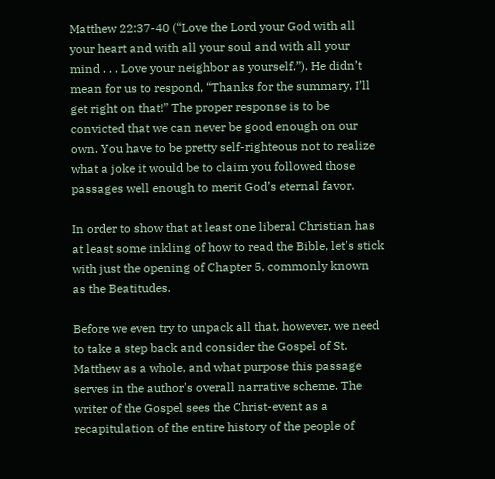Matthew 22:37-40 (“Love the Lord your God with all your heart and with all your soul and with all your mind . . . Love your neighbor as yourself.”). He didn’t mean for us to respond, “Thanks for the summary, I’ll get right on that!” The proper response is to be convicted that we can never be good enough on our own. You have to be pretty self-righteous not to realize what a joke it would be to claim you followed those passages well enough to merit God’s eternal favor.

In order to show that at least one liberal Christian has at least some inkling of how to read the Bible, let's stick with just the opening of Chapter 5, commonly known as the Beatitudes.

Before we even try to unpack all that, however, we need to take a step back and consider the Gospel of St. Matthew as a whole, and what purpose this passage serves in the author's overall narrative scheme. The writer of the Gospel sees the Christ-event as a recapitulation of the entire history of the people of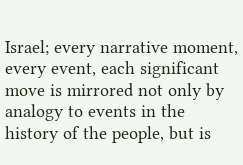Israel; every narrative moment, every event, each significant move is mirrored not only by analogy to events in the history of the people, but is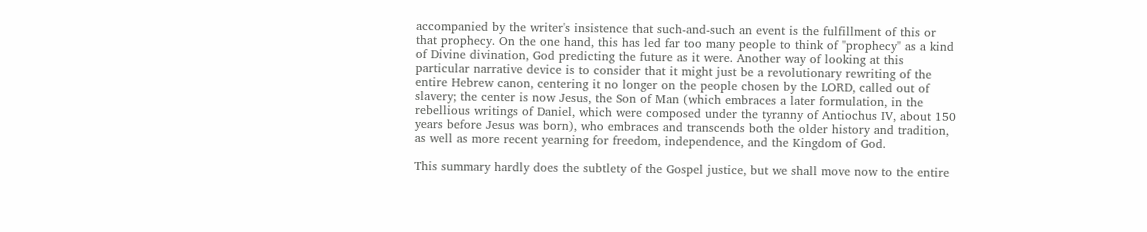accompanied by the writer's insistence that such-and-such an event is the fulfillment of this or that prophecy. On the one hand, this has led far too many people to think of "prophecy" as a kind of Divine divination, God predicting the future as it were. Another way of looking at this particular narrative device is to consider that it might just be a revolutionary rewriting of the entire Hebrew canon, centering it no longer on the people chosen by the LORD, called out of slavery; the center is now Jesus, the Son of Man (which embraces a later formulation, in the rebellious writings of Daniel, which were composed under the tyranny of Antiochus IV, about 150 years before Jesus was born), who embraces and transcends both the older history and tradition, as well as more recent yearning for freedom, independence, and the Kingdom of God.

This summary hardly does the subtlety of the Gospel justice, but we shall move now to the entire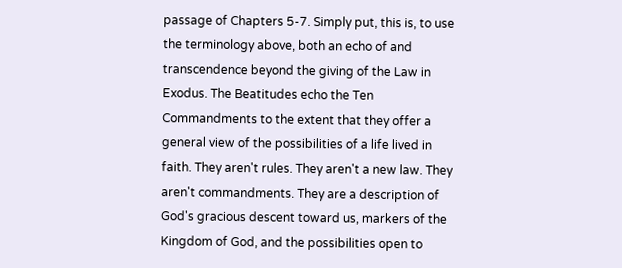passage of Chapters 5-7. Simply put, this is, to use the terminology above, both an echo of and transcendence beyond the giving of the Law in Exodus. The Beatitudes echo the Ten Commandments to the extent that they offer a general view of the possibilities of a life lived in faith. They aren't rules. They aren't a new law. They aren't commandments. They are a description of God's gracious descent toward us, markers of the Kingdom of God, and the possibilities open to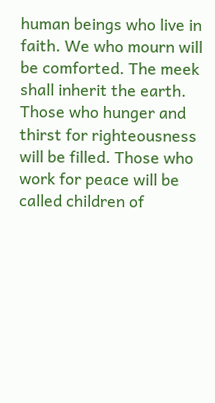human beings who live in faith. We who mourn will be comforted. The meek shall inherit the earth. Those who hunger and thirst for righteousness will be filled. Those who work for peace will be called children of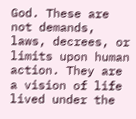God. These are not demands, laws, decrees, or limits upon human action. They are a vision of life lived under the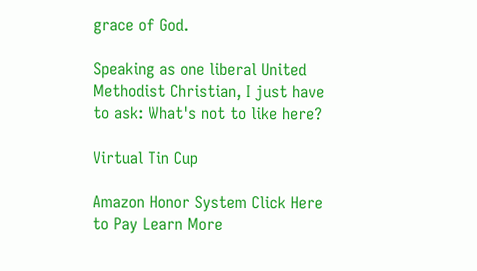grace of God.

Speaking as one liberal United Methodist Christian, I just have to ask: What's not to like here?

Virtual Tin Cup

Amazon Honor System Click Here to Pay Learn More